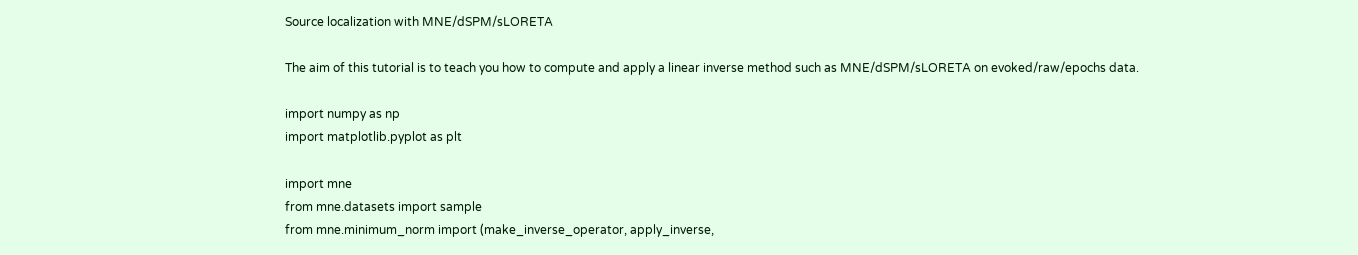Source localization with MNE/dSPM/sLORETA

The aim of this tutorial is to teach you how to compute and apply a linear inverse method such as MNE/dSPM/sLORETA on evoked/raw/epochs data.

import numpy as np
import matplotlib.pyplot as plt

import mne
from mne.datasets import sample
from mne.minimum_norm import (make_inverse_operator, apply_inverse,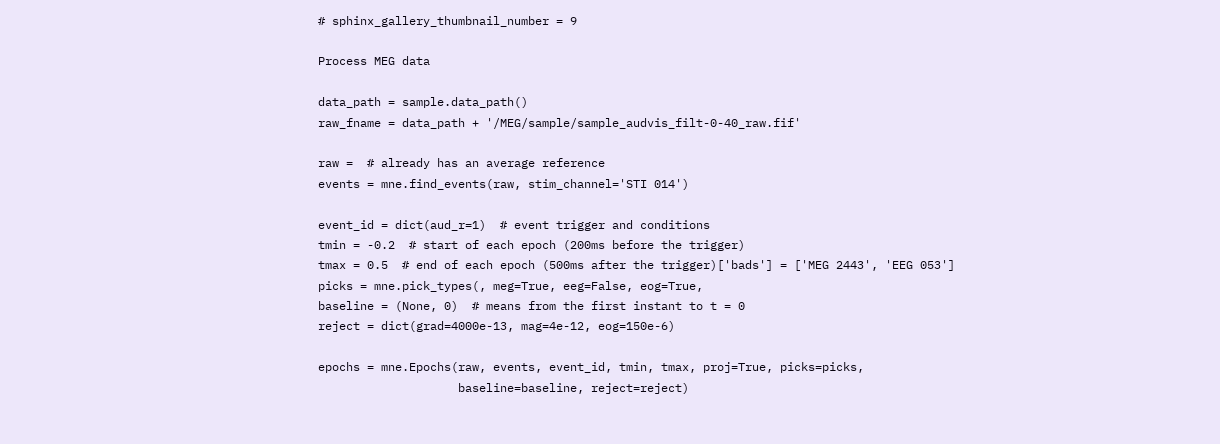# sphinx_gallery_thumbnail_number = 9

Process MEG data

data_path = sample.data_path()
raw_fname = data_path + '/MEG/sample/sample_audvis_filt-0-40_raw.fif'

raw =  # already has an average reference
events = mne.find_events(raw, stim_channel='STI 014')

event_id = dict(aud_r=1)  # event trigger and conditions
tmin = -0.2  # start of each epoch (200ms before the trigger)
tmax = 0.5  # end of each epoch (500ms after the trigger)['bads'] = ['MEG 2443', 'EEG 053']
picks = mne.pick_types(, meg=True, eeg=False, eog=True,
baseline = (None, 0)  # means from the first instant to t = 0
reject = dict(grad=4000e-13, mag=4e-12, eog=150e-6)

epochs = mne.Epochs(raw, events, event_id, tmin, tmax, proj=True, picks=picks,
                    baseline=baseline, reject=reject)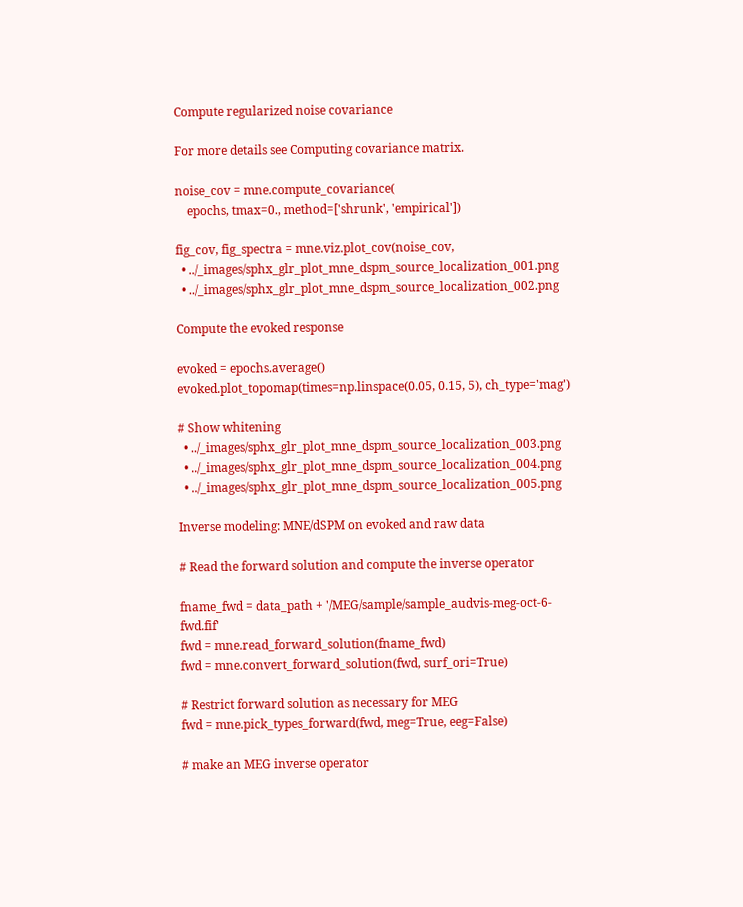Compute regularized noise covariance

For more details see Computing covariance matrix.

noise_cov = mne.compute_covariance(
    epochs, tmax=0., method=['shrunk', 'empirical'])

fig_cov, fig_spectra = mne.viz.plot_cov(noise_cov,
  • ../_images/sphx_glr_plot_mne_dspm_source_localization_001.png
  • ../_images/sphx_glr_plot_mne_dspm_source_localization_002.png

Compute the evoked response

evoked = epochs.average()
evoked.plot_topomap(times=np.linspace(0.05, 0.15, 5), ch_type='mag')

# Show whitening
  • ../_images/sphx_glr_plot_mne_dspm_source_localization_003.png
  • ../_images/sphx_glr_plot_mne_dspm_source_localization_004.png
  • ../_images/sphx_glr_plot_mne_dspm_source_localization_005.png

Inverse modeling: MNE/dSPM on evoked and raw data

# Read the forward solution and compute the inverse operator

fname_fwd = data_path + '/MEG/sample/sample_audvis-meg-oct-6-fwd.fif'
fwd = mne.read_forward_solution(fname_fwd)
fwd = mne.convert_forward_solution(fwd, surf_ori=True)

# Restrict forward solution as necessary for MEG
fwd = mne.pick_types_forward(fwd, meg=True, eeg=False)

# make an MEG inverse operator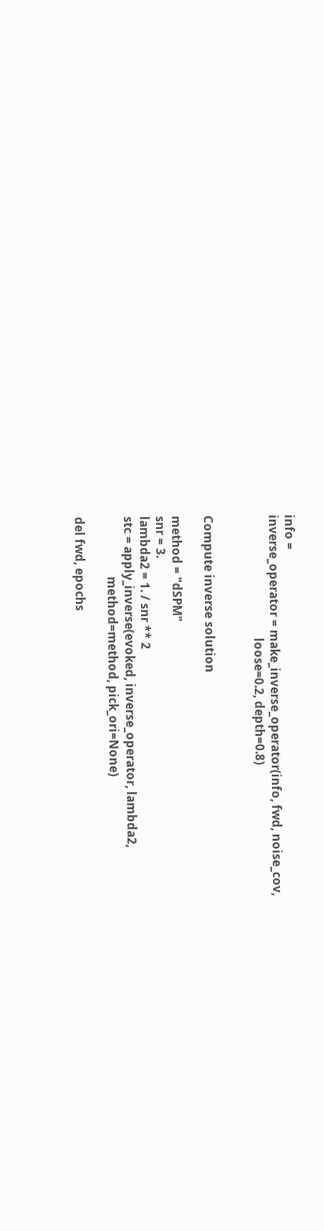info =
inverse_operator = make_inverse_operator(info, fwd, noise_cov,
                                         loose=0.2, depth=0.8)


Compute inverse solution

method = "dSPM"
snr = 3.
lambda2 = 1. / snr ** 2
stc = apply_inverse(evoked, inverse_operator, lambda2,
                    method=method, pick_ori=None)

del fwd, epochs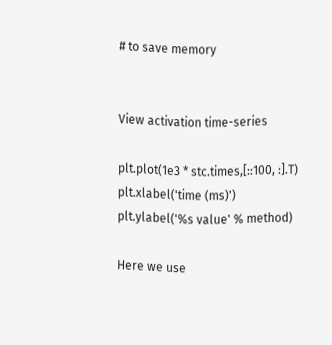# to save memory


View activation time-series

plt.plot(1e3 * stc.times,[::100, :].T)
plt.xlabel('time (ms)')
plt.ylabel('%s value' % method)

Here we use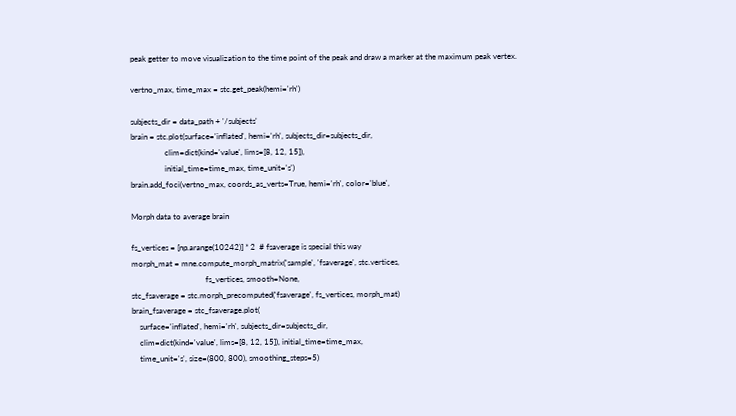peak getter to move visualization to the time point of the peak and draw a marker at the maximum peak vertex.

vertno_max, time_max = stc.get_peak(hemi='rh')

subjects_dir = data_path + '/subjects'
brain = stc.plot(surface='inflated', hemi='rh', subjects_dir=subjects_dir,
                 clim=dict(kind='value', lims=[8, 12, 15]),
                 initial_time=time_max, time_unit='s')
brain.add_foci(vertno_max, coords_as_verts=True, hemi='rh', color='blue',

Morph data to average brain

fs_vertices = [np.arange(10242)] * 2  # fsaverage is special this way
morph_mat = mne.compute_morph_matrix('sample', 'fsaverage', stc.vertices,
                                     fs_vertices, smooth=None,
stc_fsaverage = stc.morph_precomputed('fsaverage', fs_vertices, morph_mat)
brain_fsaverage = stc_fsaverage.plot(
    surface='inflated', hemi='rh', subjects_dir=subjects_dir,
    clim=dict(kind='value', lims=[8, 12, 15]), initial_time=time_max,
    time_unit='s', size=(800, 800), smoothing_steps=5)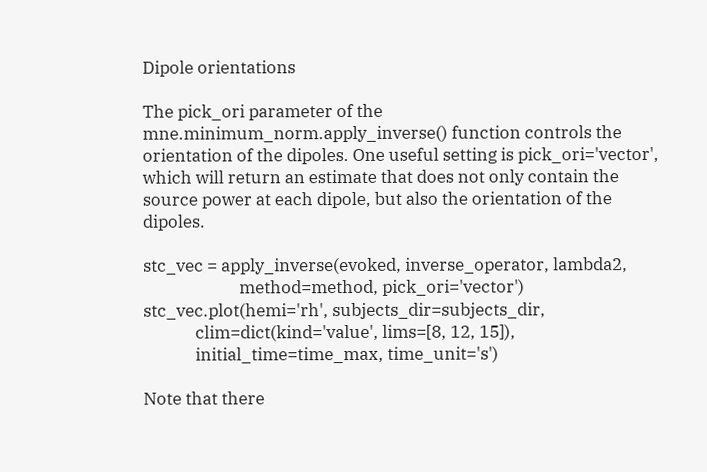Dipole orientations

The pick_ori parameter of the mne.minimum_norm.apply_inverse() function controls the orientation of the dipoles. One useful setting is pick_ori='vector', which will return an estimate that does not only contain the source power at each dipole, but also the orientation of the dipoles.

stc_vec = apply_inverse(evoked, inverse_operator, lambda2,
                        method=method, pick_ori='vector')
stc_vec.plot(hemi='rh', subjects_dir=subjects_dir,
             clim=dict(kind='value', lims=[8, 12, 15]),
             initial_time=time_max, time_unit='s')

Note that there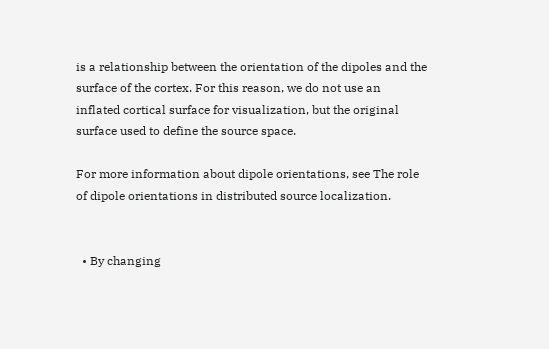is a relationship between the orientation of the dipoles and the surface of the cortex. For this reason, we do not use an inflated cortical surface for visualization, but the original surface used to define the source space.

For more information about dipole orientations, see The role of dipole orientations in distributed source localization.


  • By changing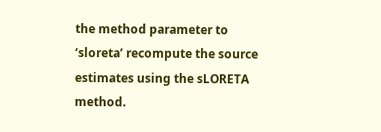the method parameter to ‘sloreta’ recompute the source estimates using the sLORETA method.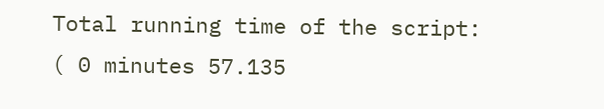Total running time of the script: ( 0 minutes 57.135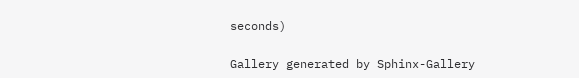seconds)

Gallery generated by Sphinx-Gallery